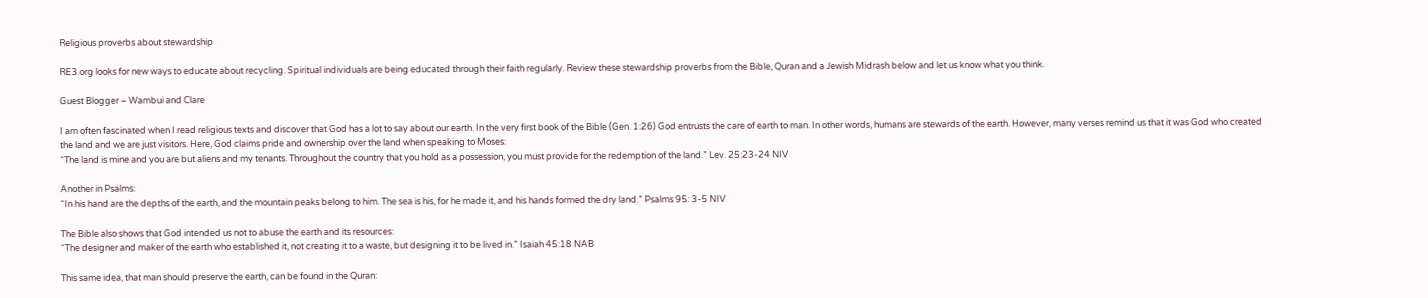Religious proverbs about stewardship

RE3.org looks for new ways to educate about recycling. Spiritual individuals are being educated through their faith regularly. Review these stewardship proverbs from the Bible, Quran and a Jewish Midrash below and let us know what you think.

Guest Blogger – Wambui and Clare

I am often fascinated when I read religious texts and discover that God has a lot to say about our earth. In the very first book of the Bible (Gen. 1:26) God entrusts the care of earth to man. In other words, humans are stewards of the earth. However, many verses remind us that it was God who created the land and we are just visitors. Here, God claims pride and ownership over the land when speaking to Moses:
“The land is mine and you are but aliens and my tenants. Throughout the country that you hold as a possession, you must provide for the redemption of the land.” Lev. 25:23-24 NIV

Another in Psalms:
“In his hand are the depths of the earth, and the mountain peaks belong to him. The sea is his, for he made it, and his hands formed the dry land.” Psalms 95: 3-5 NIV

The Bible also shows that God intended us not to abuse the earth and its resources:
“The designer and maker of the earth who established it, not creating it to a waste, but designing it to be lived in.” Isaiah 45:18 NAB

This same idea, that man should preserve the earth, can be found in the Quran: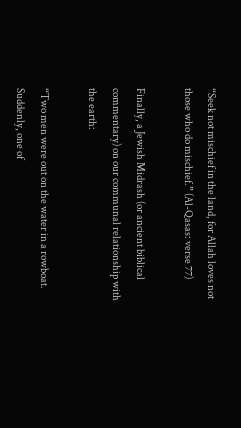“Seek not mischief in the land, for Allah loves not those who do mischief.” (Al-Qasas: verse 77)

Finally, a Jewish Midrash (or ancient biblical commentary) on our communal relationship with the earth:

“Two men were out on the water in a rowboat. Suddenly, one of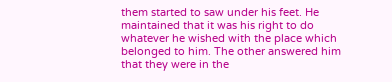them started to saw under his feet. He maintained that it was his right to do whatever he wished with the place which belonged to him. The other answered him that they were in the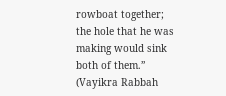rowboat together; the hole that he was making would sink both of them.” (Vayikra Rabbah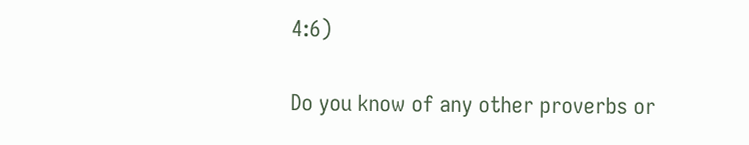4:6)

Do you know of any other proverbs or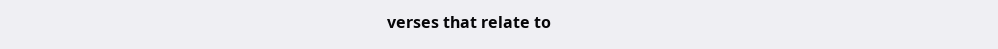verses that relate to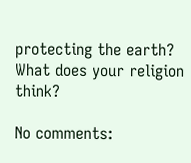protecting the earth? What does your religion think?

No comments: